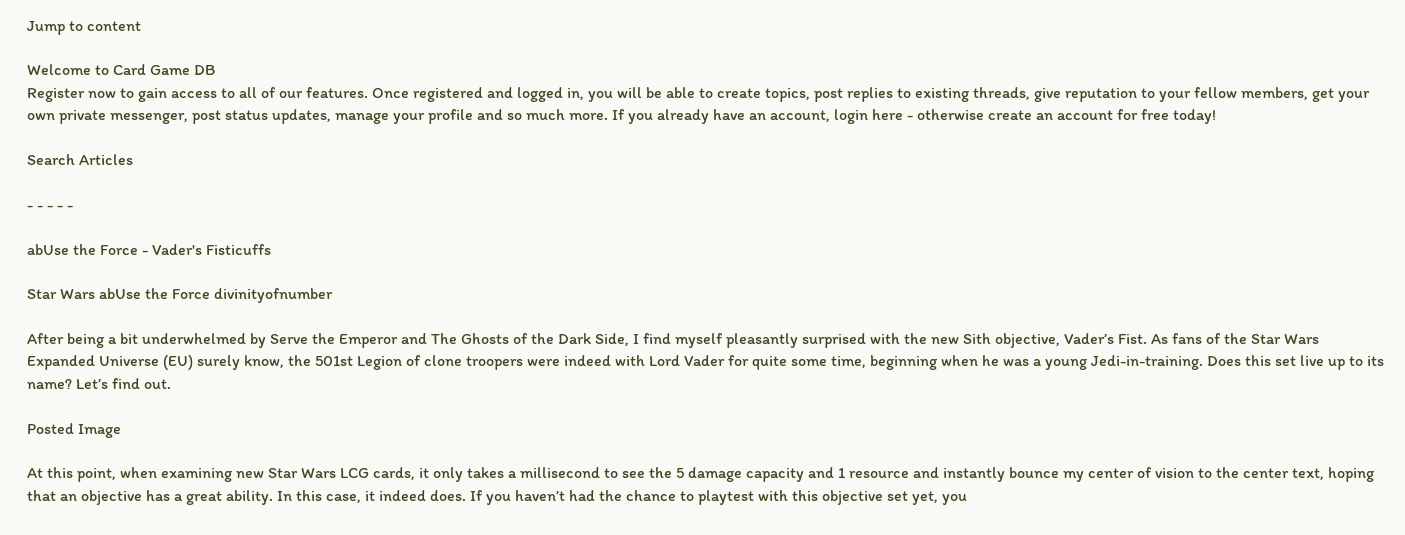Jump to content

Welcome to Card Game DB
Register now to gain access to all of our features. Once registered and logged in, you will be able to create topics, post replies to existing threads, give reputation to your fellow members, get your own private messenger, post status updates, manage your profile and so much more. If you already have an account, login here - otherwise create an account for free today!

Search Articles

- - - - -

abUse the Force - Vader's Fisticuffs

Star Wars abUse the Force divinityofnumber

After being a bit underwhelmed by Serve the Emperor and The Ghosts of the Dark Side, I find myself pleasantly surprised with the new Sith objective, Vader’s Fist. As fans of the Star Wars Expanded Universe (EU) surely know, the 501st Legion of clone troopers were indeed with Lord Vader for quite some time, beginning when he was a young Jedi-in-training. Does this set live up to its name? Let’s find out.

Posted Image

At this point, when examining new Star Wars LCG cards, it only takes a millisecond to see the 5 damage capacity and 1 resource and instantly bounce my center of vision to the center text, hoping that an objective has a great ability. In this case, it indeed does. If you haven’t had the chance to playtest with this objective set yet, you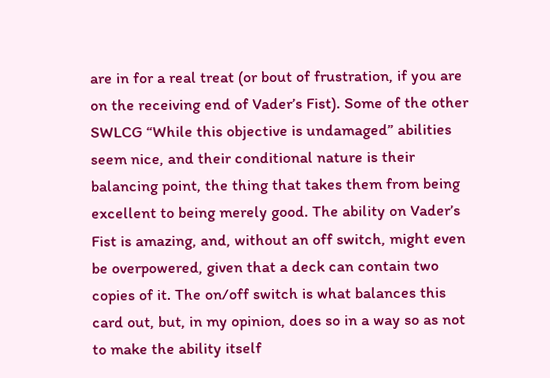are in for a real treat (or bout of frustration, if you are on the receiving end of Vader’s Fist). Some of the other SWLCG “While this objective is undamaged” abilities seem nice, and their conditional nature is their balancing point, the thing that takes them from being excellent to being merely good. The ability on Vader’s Fist is amazing, and, without an off switch, might even be overpowered, given that a deck can contain two copies of it. The on/off switch is what balances this card out, but, in my opinion, does so in a way so as not to make the ability itself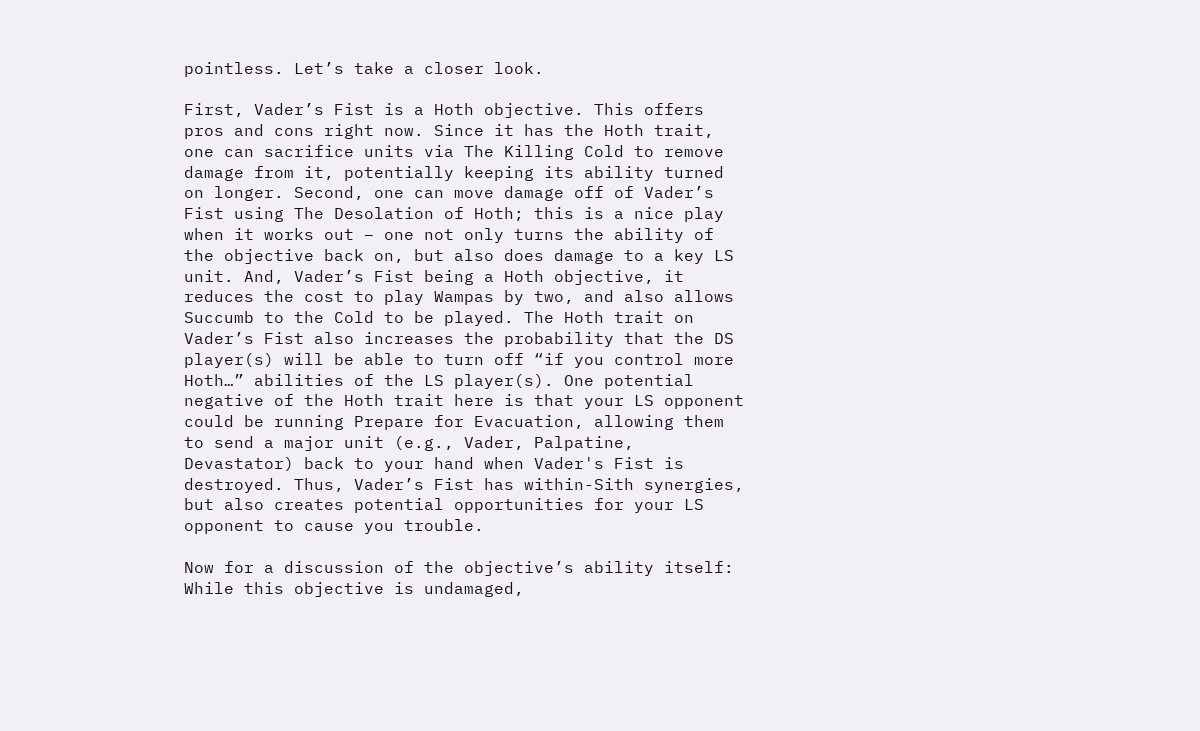pointless. Let’s take a closer look.

First, Vader’s Fist is a Hoth objective. This offers pros and cons right now. Since it has the Hoth trait, one can sacrifice units via The Killing Cold to remove damage from it, potentially keeping its ability turned on longer. Second, one can move damage off of Vader’s Fist using The Desolation of Hoth; this is a nice play when it works out – one not only turns the ability of the objective back on, but also does damage to a key LS unit. And, Vader’s Fist being a Hoth objective, it reduces the cost to play Wampas by two, and also allows Succumb to the Cold to be played. The Hoth trait on Vader’s Fist also increases the probability that the DS player(s) will be able to turn off “if you control more Hoth…” abilities of the LS player(s). One potential negative of the Hoth trait here is that your LS opponent could be running Prepare for Evacuation, allowing them to send a major unit (e.g., Vader, Palpatine, Devastator) back to your hand when Vader's Fist is destroyed. Thus, Vader’s Fist has within-Sith synergies, but also creates potential opportunities for your LS opponent to cause you trouble.

Now for a discussion of the objective’s ability itself: While this objective is undamaged,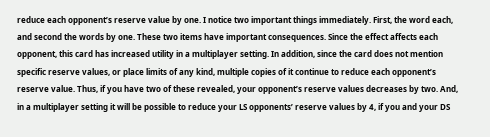reduce each opponent’s reserve value by one. I notice two important things immediately. First, the word each, and second the words by one. These two items have important consequences. Since the effect affects each opponent, this card has increased utility in a multiplayer setting. In addition, since the card does not mention specific reserve values, or place limits of any kind, multiple copies of it continue to reduce each opponent’s reserve value. Thus, if you have two of these revealed, your opponent’s reserve values decreases by two. And, in a multiplayer setting it will be possible to reduce your LS opponents’ reserve values by 4, if you and your DS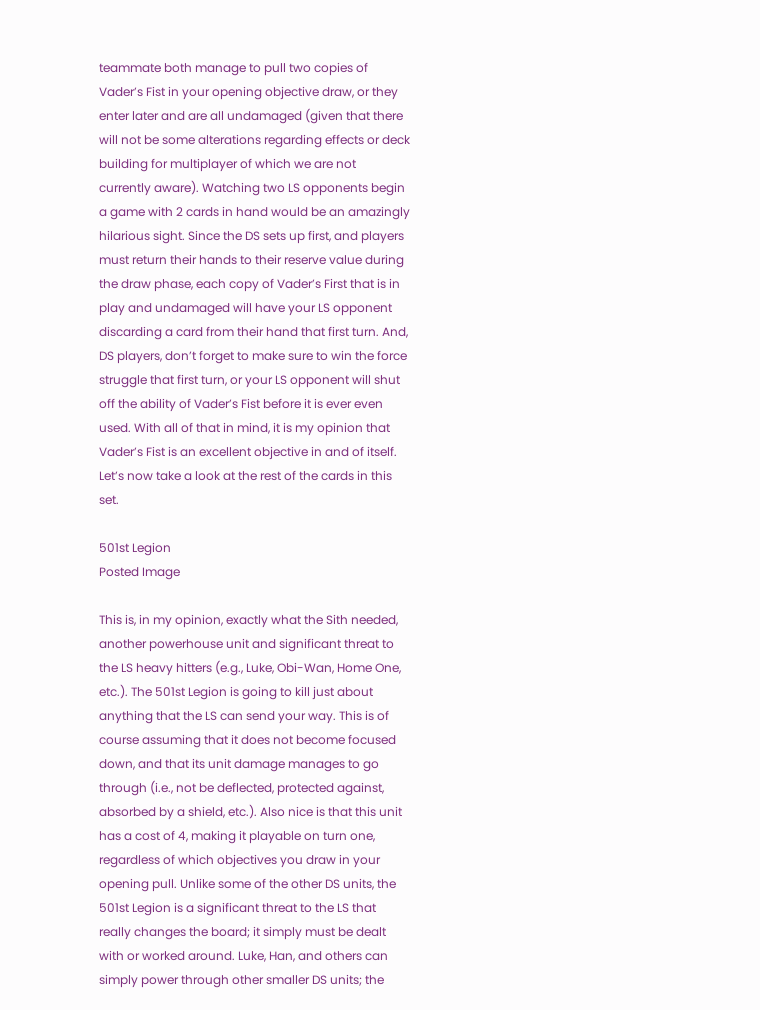teammate both manage to pull two copies of Vader’s Fist in your opening objective draw, or they enter later and are all undamaged (given that there will not be some alterations regarding effects or deck building for multiplayer of which we are not currently aware). Watching two LS opponents begin a game with 2 cards in hand would be an amazingly hilarious sight. Since the DS sets up first, and players must return their hands to their reserve value during the draw phase, each copy of Vader’s First that is in play and undamaged will have your LS opponent discarding a card from their hand that first turn. And, DS players, don’t forget to make sure to win the force struggle that first turn, or your LS opponent will shut off the ability of Vader’s Fist before it is ever even used. With all of that in mind, it is my opinion that Vader’s Fist is an excellent objective in and of itself. Let’s now take a look at the rest of the cards in this set.

501st Legion
Posted Image

This is, in my opinion, exactly what the Sith needed, another powerhouse unit and significant threat to the LS heavy hitters (e.g., Luke, Obi-Wan, Home One, etc.). The 501st Legion is going to kill just about anything that the LS can send your way. This is of course assuming that it does not become focused down, and that its unit damage manages to go through (i.e., not be deflected, protected against, absorbed by a shield, etc.). Also nice is that this unit has a cost of 4, making it playable on turn one, regardless of which objectives you draw in your opening pull. Unlike some of the other DS units, the 501st Legion is a significant threat to the LS that really changes the board; it simply must be dealt with or worked around. Luke, Han, and others can simply power through other smaller DS units; the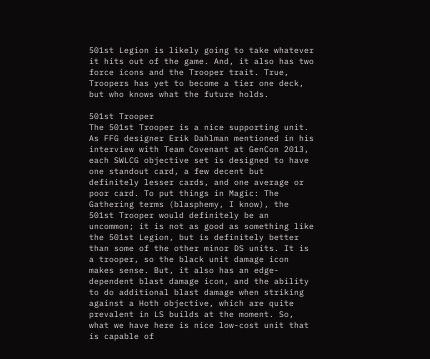501st Legion is likely going to take whatever it hits out of the game. And, it also has two force icons and the Trooper trait. True, Troopers has yet to become a tier one deck, but who knows what the future holds.

501st Trooper
The 501st Trooper is a nice supporting unit. As FFG designer Erik Dahlman mentioned in his interview with Team Covenant at GenCon 2013, each SWLCG objective set is designed to have one standout card, a few decent but definitely lesser cards, and one average or poor card. To put things in Magic: The Gathering terms (blasphemy, I know), the 501st Trooper would definitely be an uncommon; it is not as good as something like the 501st Legion, but is definitely better than some of the other minor DS units. It is a trooper, so the black unit damage icon makes sense. But, it also has an edge-dependent blast damage icon, and the ability to do additional blast damage when striking against a Hoth objective, which are quite prevalent in LS builds at the moment. So, what we have here is nice low-cost unit that is capable of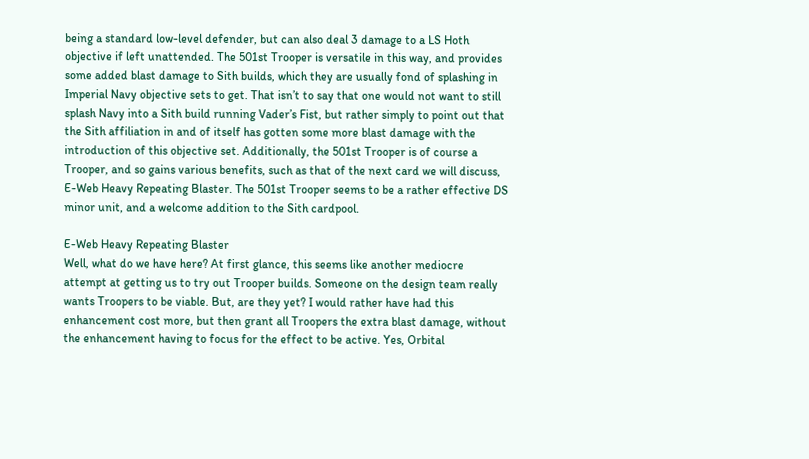being a standard low-level defender, but can also deal 3 damage to a LS Hoth objective if left unattended. The 501st Trooper is versatile in this way, and provides some added blast damage to Sith builds, which they are usually fond of splashing in Imperial Navy objective sets to get. That isn’t to say that one would not want to still splash Navy into a Sith build running Vader’s Fist, but rather simply to point out that the Sith affiliation in and of itself has gotten some more blast damage with the introduction of this objective set. Additionally, the 501st Trooper is of course a Trooper, and so gains various benefits, such as that of the next card we will discuss, E-Web Heavy Repeating Blaster. The 501st Trooper seems to be a rather effective DS minor unit, and a welcome addition to the Sith cardpool.

E-Web Heavy Repeating Blaster
Well, what do we have here? At first glance, this seems like another mediocre attempt at getting us to try out Trooper builds. Someone on the design team really wants Troopers to be viable. But, are they yet? I would rather have had this enhancement cost more, but then grant all Troopers the extra blast damage, without the enhancement having to focus for the effect to be active. Yes, Orbital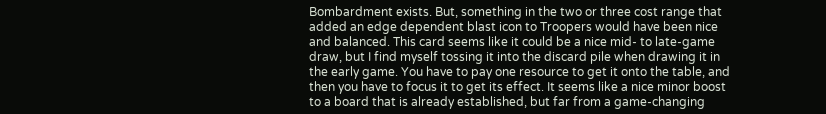Bombardment exists. But, something in the two or three cost range that added an edge dependent blast icon to Troopers would have been nice and balanced. This card seems like it could be a nice mid- to late-game draw, but I find myself tossing it into the discard pile when drawing it in the early game. You have to pay one resource to get it onto the table, and then you have to focus it to get its effect. It seems like a nice minor boost to a board that is already established, but far from a game-changing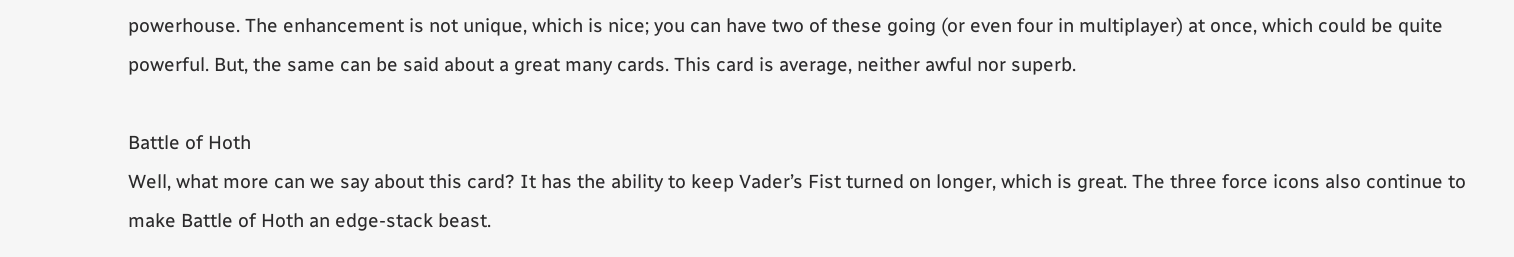powerhouse. The enhancement is not unique, which is nice; you can have two of these going (or even four in multiplayer) at once, which could be quite powerful. But, the same can be said about a great many cards. This card is average, neither awful nor superb.

Battle of Hoth
Well, what more can we say about this card? It has the ability to keep Vader’s Fist turned on longer, which is great. The three force icons also continue to make Battle of Hoth an edge-stack beast.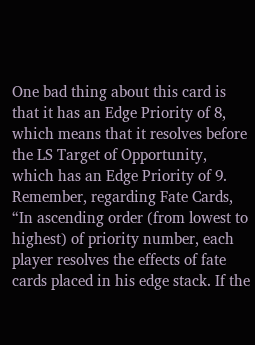One bad thing about this card is that it has an Edge Priority of 8, which means that it resolves before the LS Target of Opportunity, which has an Edge Priority of 9. Remember, regarding Fate Cards, “In ascending order (from lowest to highest) of priority number, each player resolves the effects of fate cards placed in his edge stack. If the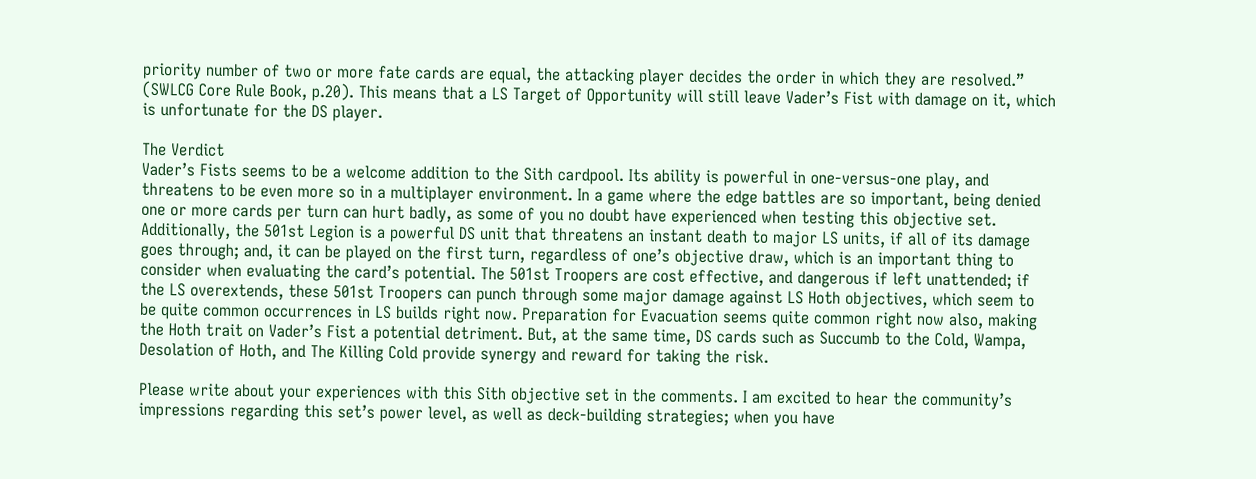priority number of two or more fate cards are equal, the attacking player decides the order in which they are resolved.” (SWLCG Core Rule Book, p.20). This means that a LS Target of Opportunity will still leave Vader’s Fist with damage on it, which is unfortunate for the DS player.

The Verdict
Vader’s Fists seems to be a welcome addition to the Sith cardpool. Its ability is powerful in one-versus-one play, and threatens to be even more so in a multiplayer environment. In a game where the edge battles are so important, being denied one or more cards per turn can hurt badly, as some of you no doubt have experienced when testing this objective set. Additionally, the 501st Legion is a powerful DS unit that threatens an instant death to major LS units, if all of its damage goes through; and, it can be played on the first turn, regardless of one’s objective draw, which is an important thing to consider when evaluating the card’s potential. The 501st Troopers are cost effective, and dangerous if left unattended; if the LS overextends, these 501st Troopers can punch through some major damage against LS Hoth objectives, which seem to be quite common occurrences in LS builds right now. Preparation for Evacuation seems quite common right now also, making the Hoth trait on Vader’s Fist a potential detriment. But, at the same time, DS cards such as Succumb to the Cold, Wampa, Desolation of Hoth, and The Killing Cold provide synergy and reward for taking the risk.

Please write about your experiences with this Sith objective set in the comments. I am excited to hear the community’s impressions regarding this set’s power level, as well as deck-building strategies; when you have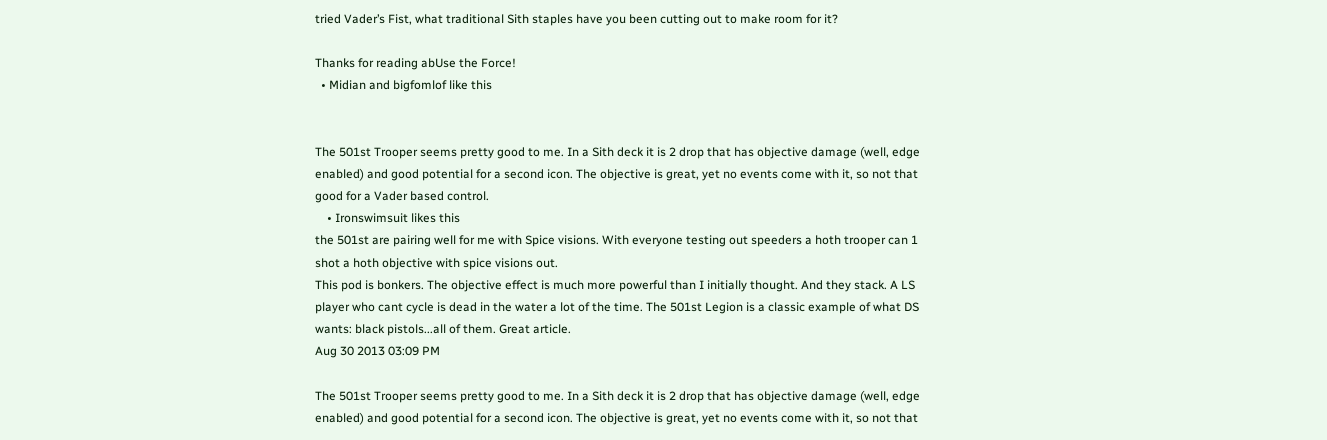tried Vader’s Fist, what traditional Sith staples have you been cutting out to make room for it?

Thanks for reading abUse the Force!
  • Midian and bigfomlof like this


The 501st Trooper seems pretty good to me. In a Sith deck it is 2 drop that has objective damage (well, edge enabled) and good potential for a second icon. The objective is great, yet no events come with it, so not that good for a Vader based control.
    • Ironswimsuit likes this
the 501st are pairing well for me with Spice visions. With everyone testing out speeders a hoth trooper can 1 shot a hoth objective with spice visions out.
This pod is bonkers. The objective effect is much more powerful than I initially thought. And they stack. A LS player who cant cycle is dead in the water a lot of the time. The 501st Legion is a classic example of what DS wants: black pistols...all of them. Great article.
Aug 30 2013 03:09 PM

The 501st Trooper seems pretty good to me. In a Sith deck it is 2 drop that has objective damage (well, edge enabled) and good potential for a second icon. The objective is great, yet no events come with it, so not that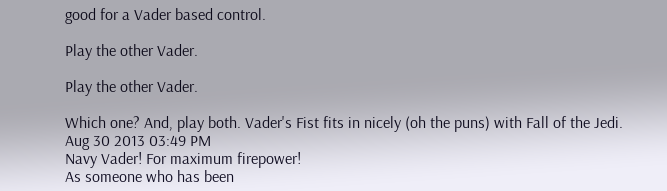good for a Vader based control.

Play the other Vader.

Play the other Vader.

Which one? And, play both. Vader's Fist fits in nicely (oh the puns) with Fall of the Jedi.
Aug 30 2013 03:49 PM
Navy Vader! For maximum firepower!
As someone who has been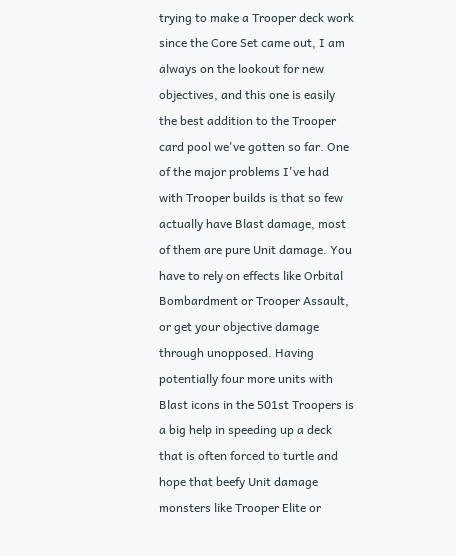trying to make a Trooper deck work since the Core Set came out, I am always on the lookout for new objectives, and this one is easily the best addition to the Trooper card pool we've gotten so far. One of the major problems I've had with Trooper builds is that so few actually have Blast damage, most of them are pure Unit damage. You have to rely on effects like Orbital Bombardment or Trooper Assault, or get your objective damage through unopposed. Having potentially four more units with Blast icons in the 501st Troopers is a big help in speeding up a deck that is often forced to turtle and hope that beefy Unit damage monsters like Trooper Elite or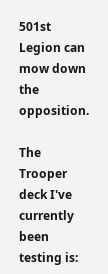501st Legion can mow down the opposition.

The Trooper deck I've currently been testing is: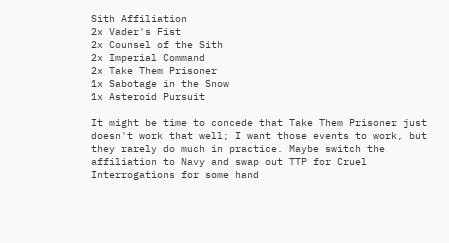Sith Affiliation
2x Vader's Fist
2x Counsel of the Sith
2x Imperial Command
2x Take Them Prisoner
1x Sabotage in the Snow
1x Asteroid Pursuit

It might be time to concede that Take Them Prisoner just doesn't work that well; I want those events to work, but they rarely do much in practice. Maybe switch the affiliation to Navy and swap out TTP for Cruel Interrogations for some hand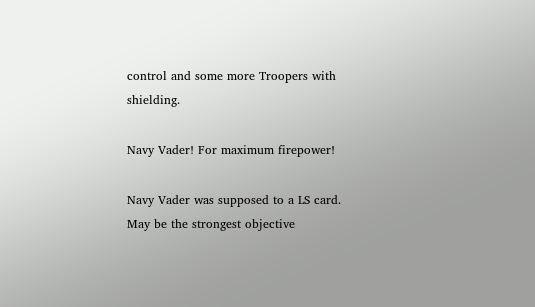control and some more Troopers with shielding.

Navy Vader! For maximum firepower!

Navy Vader was supposed to a LS card.
May be the strongest objective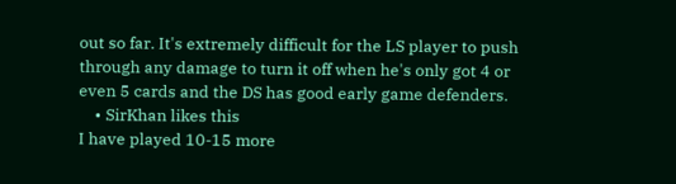out so far. It's extremely difficult for the LS player to push through any damage to turn it off when he's only got 4 or even 5 cards and the DS has good early game defenders.
    • SirKhan likes this
I have played 10-15 more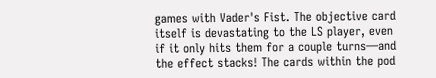games with Vader's Fist. The objective card itself is devastating to the LS player, even if it only hits them for a couple turns—and the effect stacks! The cards within the pod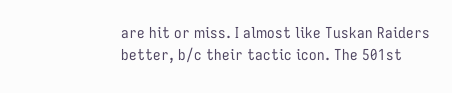are hit or miss. I almost like Tuskan Raiders better, b/c their tactic icon. The 501st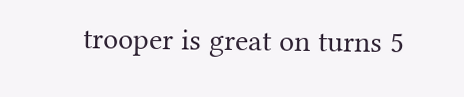trooper is great on turns 5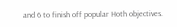and 6 to finish off popular Hoth objectives.